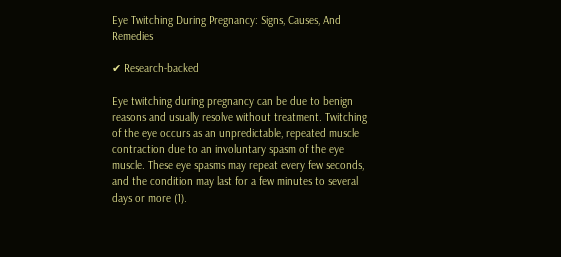Eye Twitching During Pregnancy: Signs, Causes, And Remedies

✔ Research-backed

Eye twitching during pregnancy can be due to benign reasons and usually resolve without treatment. Twitching of the eye occurs as an unpredictable, repeated muscle contraction due to an involuntary spasm of the eye muscle. These eye spasms may repeat every few seconds, and the condition may last for a few minutes to several days or more (1).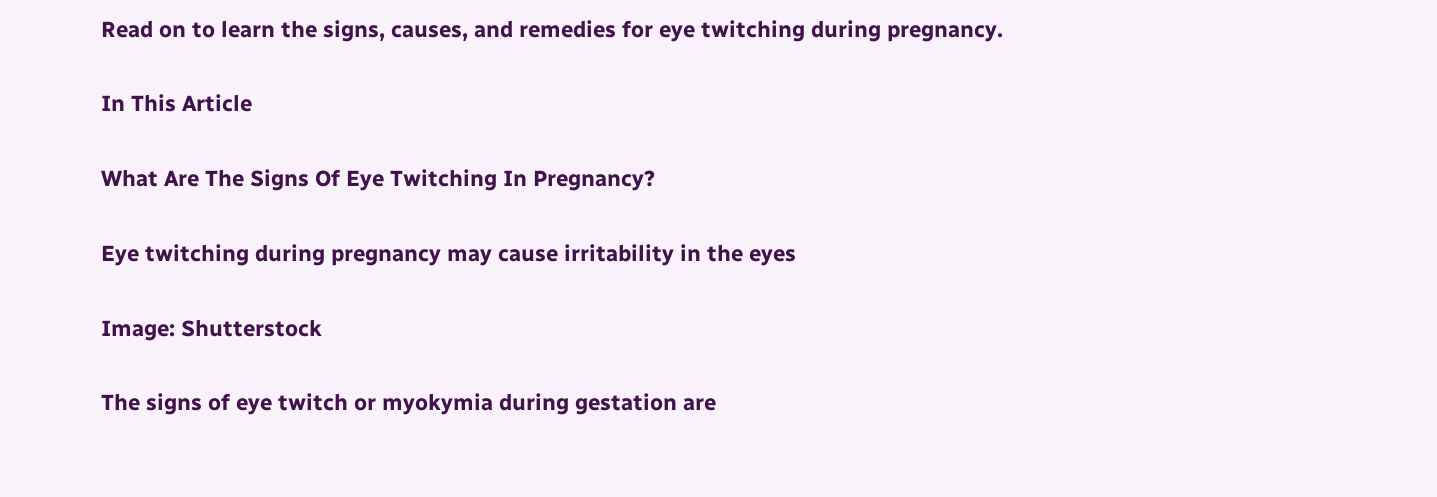Read on to learn the signs, causes, and remedies for eye twitching during pregnancy.

In This Article

What Are The Signs Of Eye Twitching In Pregnancy?

Eye twitching during pregnancy may cause irritability in the eyes

Image: Shutterstock

The signs of eye twitch or myokymia during gestation are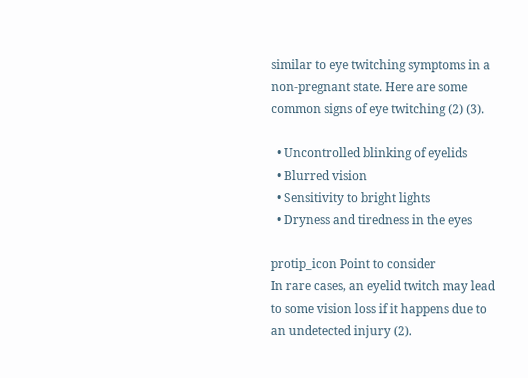similar to eye twitching symptoms in a non-pregnant state. Here are some common signs of eye twitching (2) (3).

  • Uncontrolled blinking of eyelids
  • Blurred vision
  • Sensitivity to bright lights
  • Dryness and tiredness in the eyes

protip_icon Point to consider
In rare cases, an eyelid twitch may lead to some vision loss if it happens due to an undetected injury (2).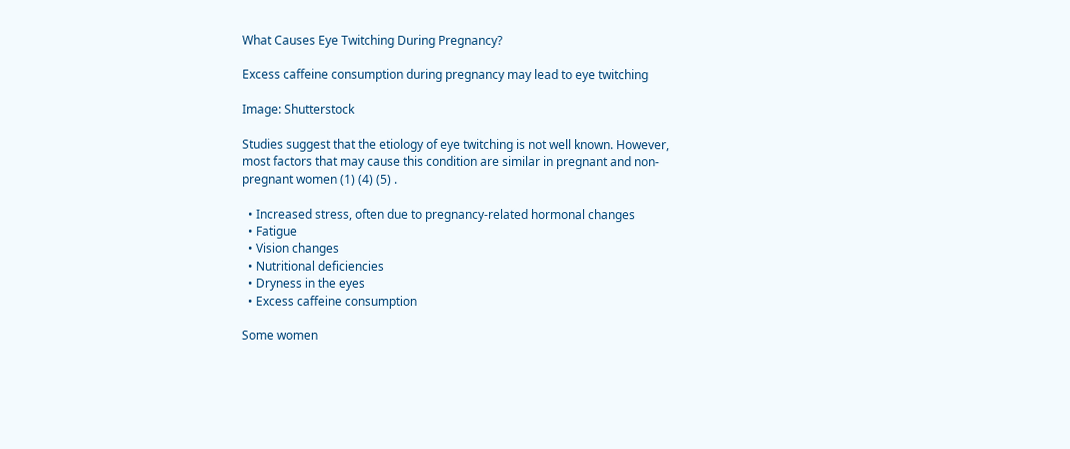What Causes Eye Twitching During Pregnancy?

Excess caffeine consumption during pregnancy may lead to eye twitching

Image: Shutterstock

Studies suggest that the etiology of eye twitching is not well known. However, most factors that may cause this condition are similar in pregnant and non-pregnant women (1) (4) (5) .

  • Increased stress, often due to pregnancy-related hormonal changes
  • Fatigue
  • Vision changes
  • Nutritional deficiencies
  • Dryness in the eyes
  • Excess caffeine consumption

Some women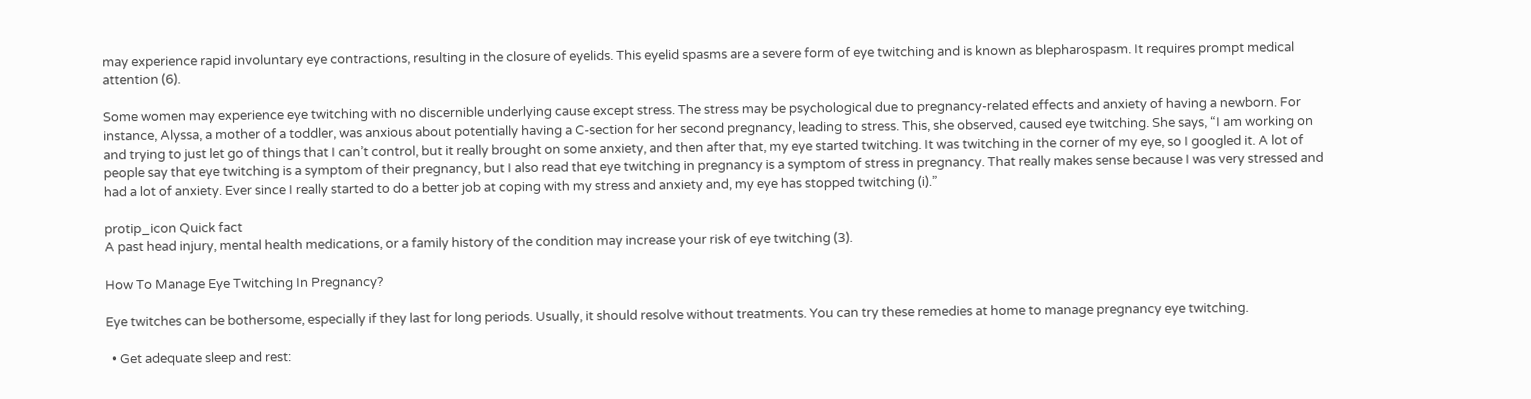may experience rapid involuntary eye contractions, resulting in the closure of eyelids. This eyelid spasms are a severe form of eye twitching and is known as blepharospasm. It requires prompt medical attention (6).

Some women may experience eye twitching with no discernible underlying cause except stress. The stress may be psychological due to pregnancy-related effects and anxiety of having a newborn. For instance, Alyssa, a mother of a toddler, was anxious about potentially having a C-section for her second pregnancy, leading to stress. This, she observed, caused eye twitching. She says, “I am working on and trying to just let go of things that I can’t control, but it really brought on some anxiety, and then after that, my eye started twitching. It was twitching in the corner of my eye, so I googled it. A lot of people say that eye twitching is a symptom of their pregnancy, but I also read that eye twitching in pregnancy is a symptom of stress in pregnancy. That really makes sense because I was very stressed and had a lot of anxiety. Ever since I really started to do a better job at coping with my stress and anxiety and, my eye has stopped twitching (i).”

protip_icon Quick fact
A past head injury, mental health medications, or a family history of the condition may increase your risk of eye twitching (3).

How To Manage Eye Twitching In Pregnancy?

Eye twitches can be bothersome, especially if they last for long periods. Usually, it should resolve without treatments. You can try these remedies at home to manage pregnancy eye twitching.

  • Get adequate sleep and rest: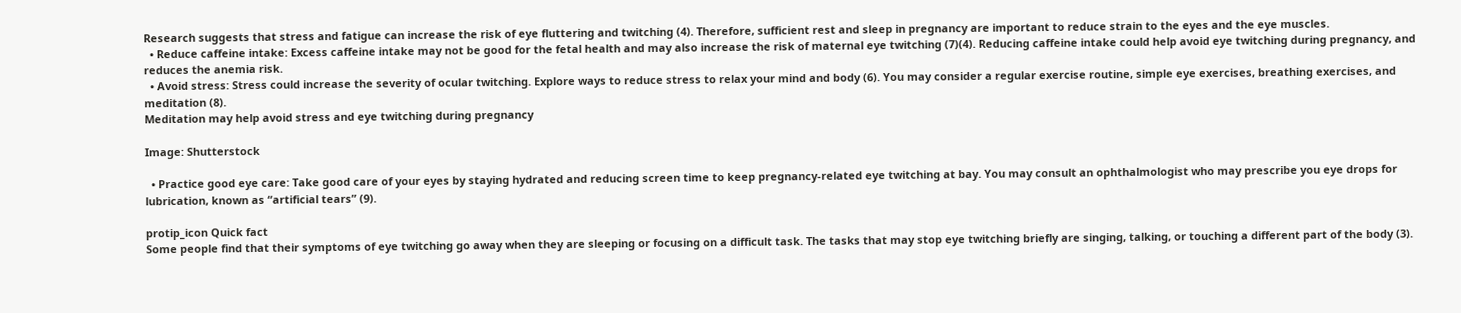Research suggests that stress and fatigue can increase the risk of eye fluttering and twitching (4). Therefore, sufficient rest and sleep in pregnancy are important to reduce strain to the eyes and the eye muscles.
  • Reduce caffeine intake: Excess caffeine intake may not be good for the fetal health and may also increase the risk of maternal eye twitching (7)(4). Reducing caffeine intake could help avoid eye twitching during pregnancy, and reduces the anemia risk.
  • Avoid stress: Stress could increase the severity of ocular twitching. Explore ways to reduce stress to relax your mind and body (6). You may consider a regular exercise routine, simple eye exercises, breathing exercises, and meditation (8).
Meditation may help avoid stress and eye twitching during pregnancy

Image: Shutterstock

  • Practice good eye care: Take good care of your eyes by staying hydrated and reducing screen time to keep pregnancy-related eye twitching at bay. You may consult an ophthalmologist who may prescribe you eye drops for lubrication, known as “artificial tears” (9).

protip_icon Quick fact
Some people find that their symptoms of eye twitching go away when they are sleeping or focusing on a difficult task. The tasks that may stop eye twitching briefly are singing, talking, or touching a different part of the body (3).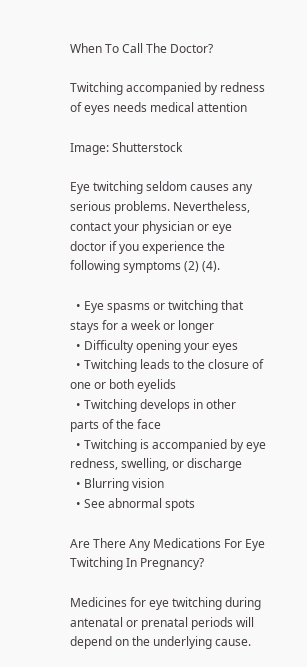When To Call The Doctor?

Twitching accompanied by redness of eyes needs medical attention

Image: Shutterstock

Eye twitching seldom causes any serious problems. Nevertheless, contact your physician or eye doctor if you experience the following symptoms (2) (4).

  • Eye spasms or twitching that stays for a week or longer
  • Difficulty opening your eyes
  • Twitching leads to the closure of one or both eyelids
  • Twitching develops in other parts of the face
  • Twitching is accompanied by eye redness, swelling, or discharge
  • Blurring vision
  • See abnormal spots

Are There Any Medications For Eye Twitching In Pregnancy?

Medicines for eye twitching during antenatal or prenatal periods will depend on the underlying cause.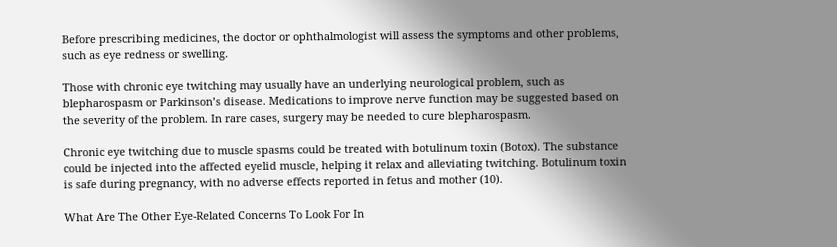Before prescribing medicines, the doctor or ophthalmologist will assess the symptoms and other problems, such as eye redness or swelling.

Those with chronic eye twitching may usually have an underlying neurological problem, such as blepharospasm or Parkinson’s disease. Medications to improve nerve function may be suggested based on the severity of the problem. In rare cases, surgery may be needed to cure blepharospasm.

Chronic eye twitching due to muscle spasms could be treated with botulinum toxin (Botox). The substance could be injected into the affected eyelid muscle, helping it relax and alleviating twitching. Botulinum toxin is safe during pregnancy, with no adverse effects reported in fetus and mother (10).

What Are The Other Eye-Related Concerns To Look For In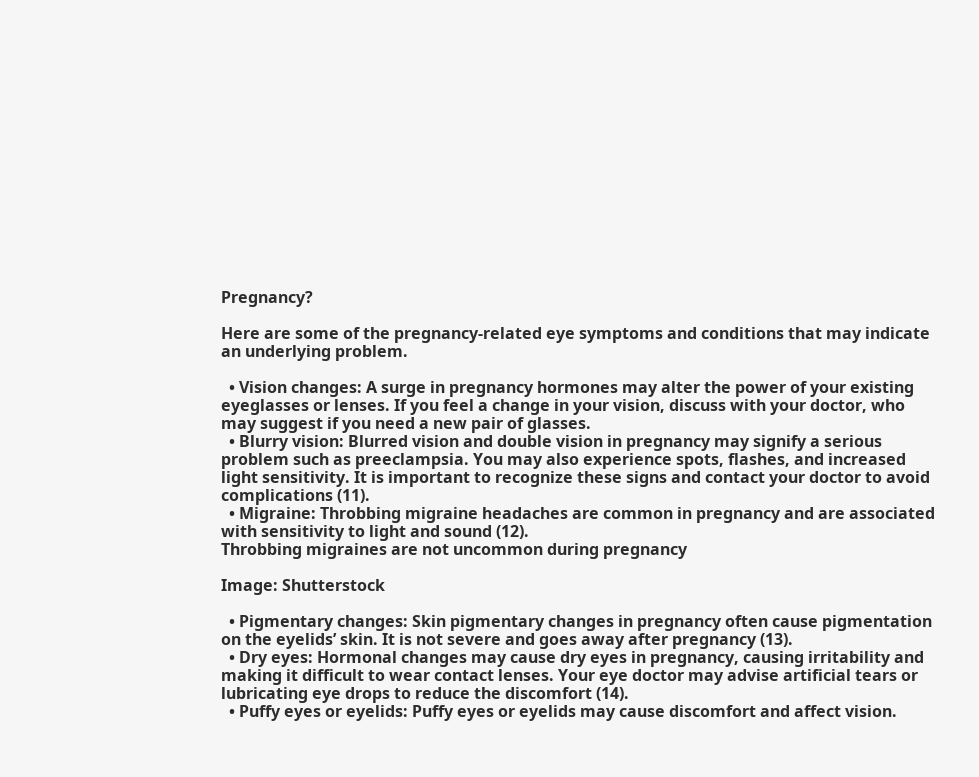Pregnancy?

Here are some of the pregnancy-related eye symptoms and conditions that may indicate an underlying problem.

  • Vision changes: A surge in pregnancy hormones may alter the power of your existing eyeglasses or lenses. If you feel a change in your vision, discuss with your doctor, who may suggest if you need a new pair of glasses.
  • Blurry vision: Blurred vision and double vision in pregnancy may signify a serious problem such as preeclampsia. You may also experience spots, flashes, and increased light sensitivity. It is important to recognize these signs and contact your doctor to avoid complications (11).
  • Migraine: Throbbing migraine headaches are common in pregnancy and are associated with sensitivity to light and sound (12).
Throbbing migraines are not uncommon during pregnancy

Image: Shutterstock

  • Pigmentary changes: Skin pigmentary changes in pregnancy often cause pigmentation on the eyelids’ skin. It is not severe and goes away after pregnancy (13).
  • Dry eyes: Hormonal changes may cause dry eyes in pregnancy, causing irritability and making it difficult to wear contact lenses. Your eye doctor may advise artificial tears or lubricating eye drops to reduce the discomfort (14).
  • Puffy eyes or eyelids: Puffy eyes or eyelids may cause discomfort and affect vision.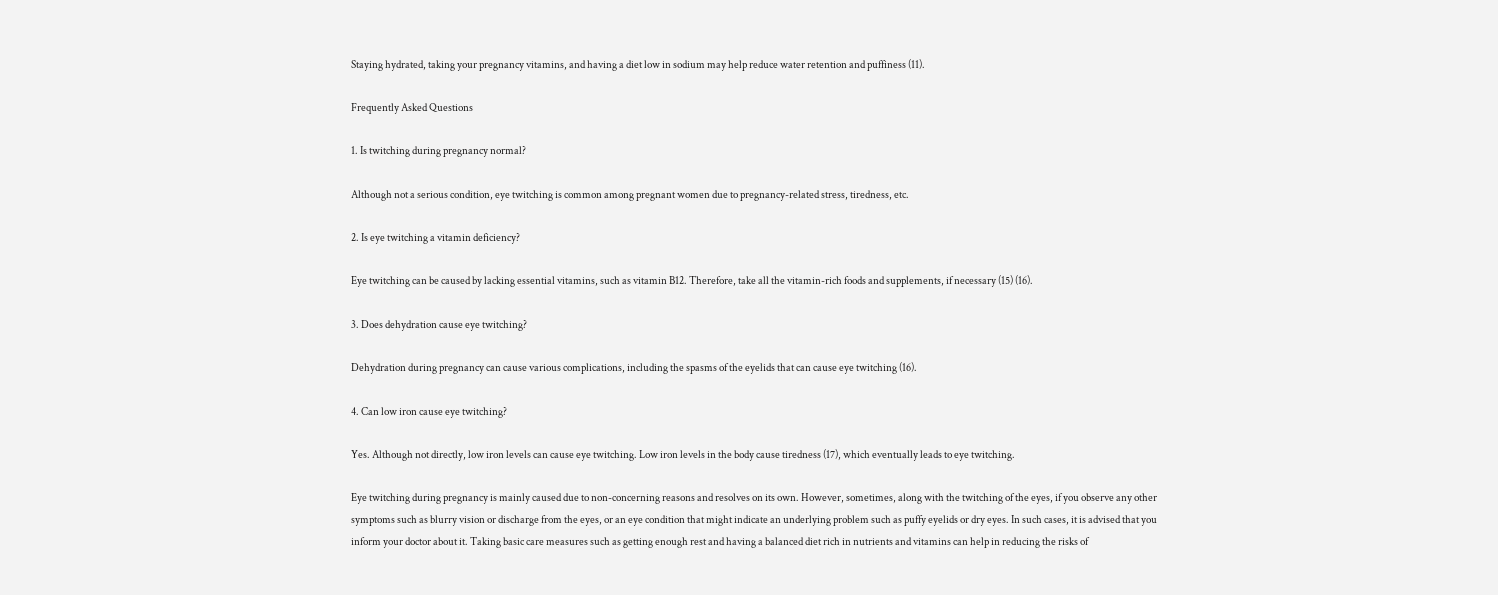Staying hydrated, taking your pregnancy vitamins, and having a diet low in sodium may help reduce water retention and puffiness (11).

Frequently Asked Questions

1. Is twitching during pregnancy normal?

Although not a serious condition, eye twitching is common among pregnant women due to pregnancy-related stress, tiredness, etc.

2. Is eye twitching a vitamin deficiency?

Eye twitching can be caused by lacking essential vitamins, such as vitamin B12. Therefore, take all the vitamin-rich foods and supplements, if necessary (15) (16).

3. Does dehydration cause eye twitching?

Dehydration during pregnancy can cause various complications, including the spasms of the eyelids that can cause eye twitching (16).

4. Can low iron cause eye twitching?

Yes. Although not directly, low iron levels can cause eye twitching. Low iron levels in the body cause tiredness (17), which eventually leads to eye twitching.

Eye twitching during pregnancy is mainly caused due to non-concerning reasons and resolves on its own. However, sometimes, along with the twitching of the eyes, if you observe any other symptoms such as blurry vision or discharge from the eyes, or an eye condition that might indicate an underlying problem such as puffy eyelids or dry eyes. In such cases, it is advised that you inform your doctor about it. Taking basic care measures such as getting enough rest and having a balanced diet rich in nutrients and vitamins can help in reducing the risks of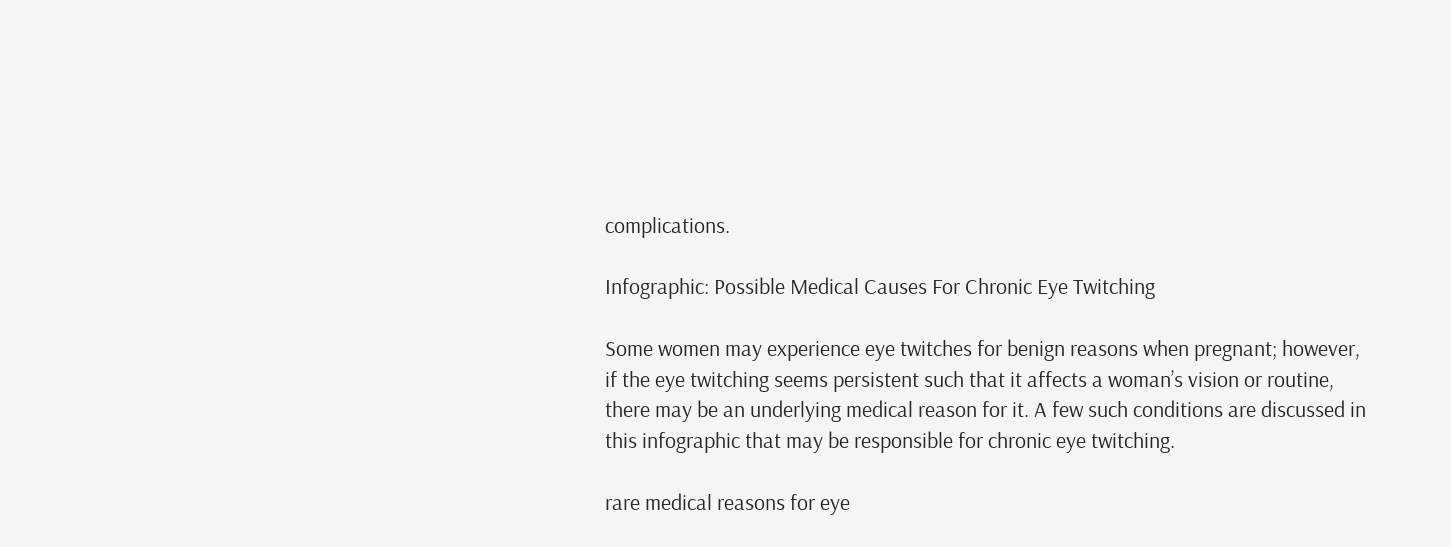complications.

Infographic: Possible Medical Causes For Chronic Eye Twitching

Some women may experience eye twitches for benign reasons when pregnant; however, if the eye twitching seems persistent such that it affects a woman’s vision or routine, there may be an underlying medical reason for it. A few such conditions are discussed in this infographic that may be responsible for chronic eye twitching.

rare medical reasons for eye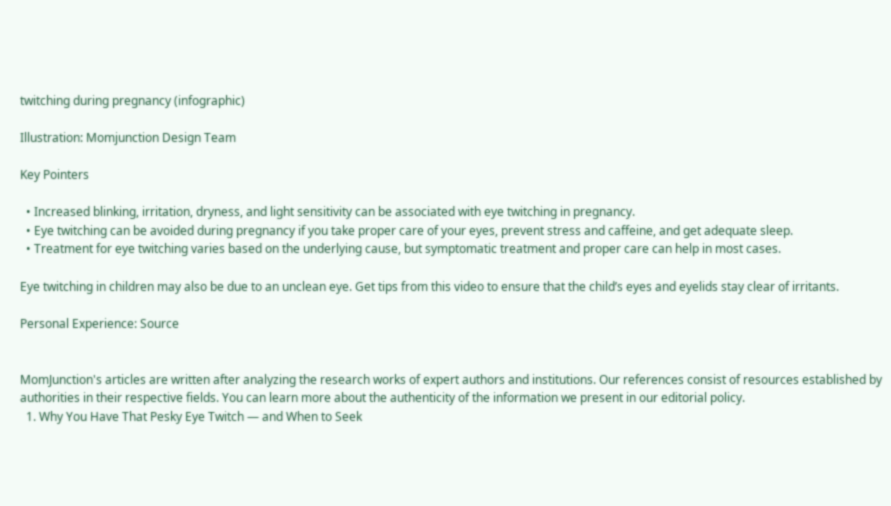twitching during pregnancy (infographic)

Illustration: Momjunction Design Team

Key Pointers

  • Increased blinking, irritation, dryness, and light sensitivity can be associated with eye twitching in pregnancy.
  • Eye twitching can be avoided during pregnancy if you take proper care of your eyes, prevent stress and caffeine, and get adequate sleep.
  • Treatment for eye twitching varies based on the underlying cause, but symptomatic treatment and proper care can help in most cases.

Eye twitching in children may also be due to an unclean eye. Get tips from this video to ensure that the child’s eyes and eyelids stay clear of irritants.

Personal Experience: Source


MomJunction's articles are written after analyzing the research works of expert authors and institutions. Our references consist of resources established by authorities in their respective fields. You can learn more about the authenticity of the information we present in our editorial policy.
  1. Why You Have That Pesky Eye Twitch — and When to Seek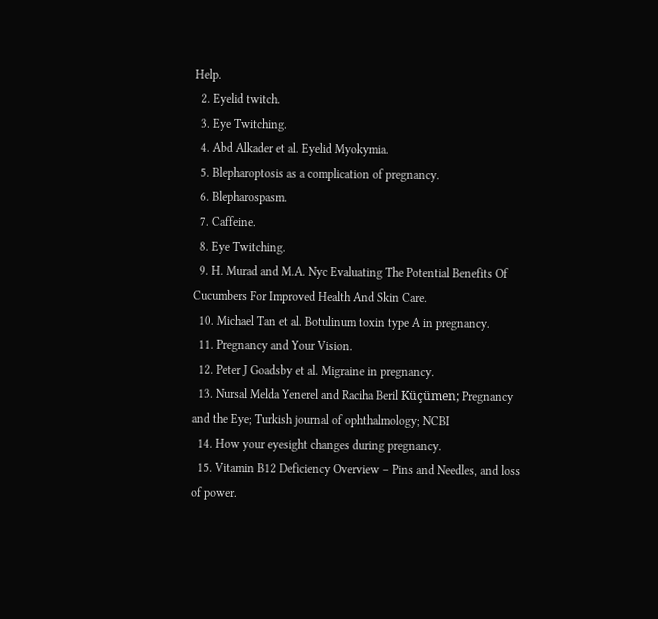Help.
  2. Eyelid twitch.
  3. Eye Twitching.
  4. Abd Alkader et al. Eyelid Myokymia.
  5. Blepharoptosis as a complication of pregnancy.
  6. Blepharospasm.
  7. Caffeine.
  8. Eye Twitching.
  9. H. Murad and M.A. Nyc Evaluating The Potential Benefits Of Cucumbers For Improved Health And Skin Care.
  10. Michael Tan et al. Botulinum toxin type A in pregnancy.
  11. Pregnancy and Your Vision.
  12. Peter J Goadsby et al. Migraine in pregnancy.
  13. Nursal Melda Yenerel and Raciha Beril Küçümen; Pregnancy and the Eye; Turkish journal of ophthalmology; NCBI
  14. How your eyesight changes during pregnancy.
  15. Vitamin B12 Deficiency Overview – Pins and Needles, and loss of power.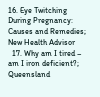16. Eye Twitching During Pregnancy: Causes and Remedies; New Health Advisor
  17. Why am I tired – am I iron deficient?; Queensland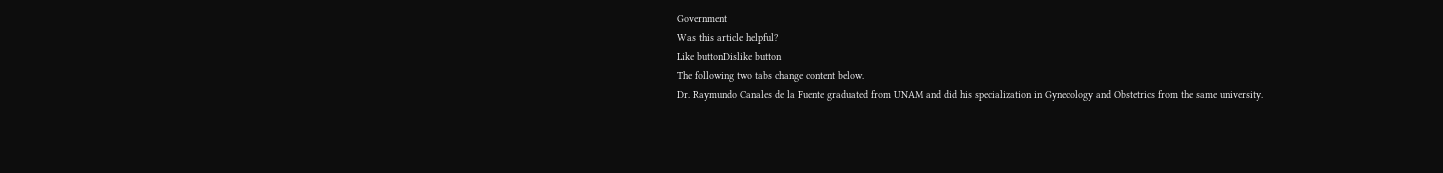Government
Was this article helpful?
Like buttonDislike button
The following two tabs change content below.
Dr. Raymundo Canales de la Fuente graduated from UNAM and did his specialization in Gynecology and Obstetrics from the same university.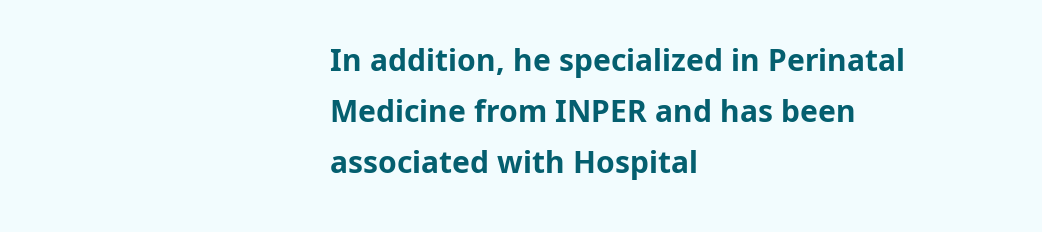In addition, he specialized in Perinatal Medicine from INPER and has been associated with Hospital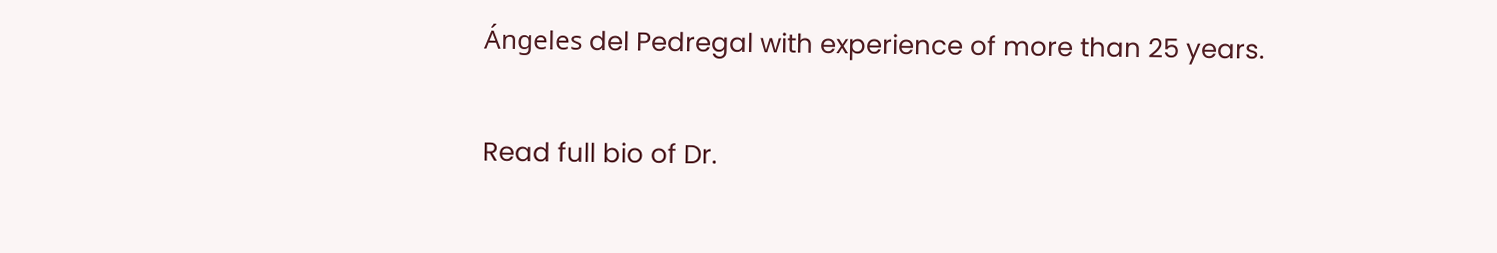Ángeles del Pedregal with experience of more than 25 years.

Read full bio of Dr.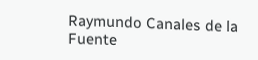Raymundo Canales de la Fuente